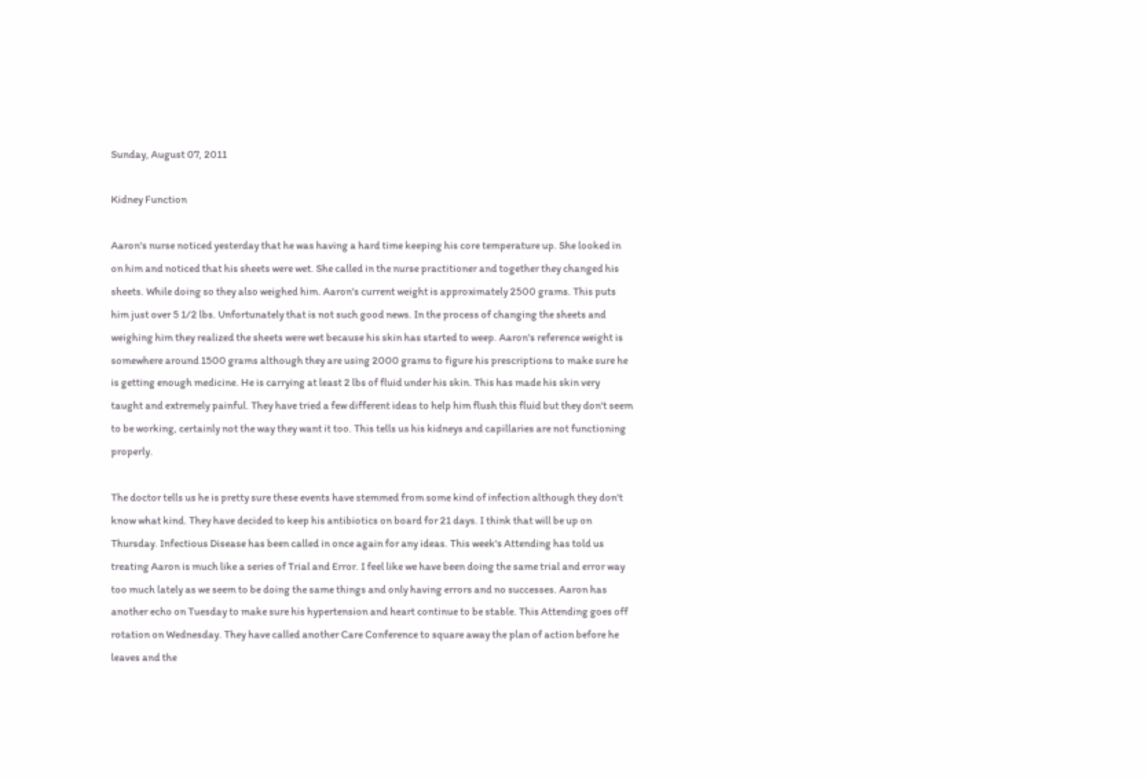Sunday, August 07, 2011

Kidney Function

Aaron's nurse noticed yesterday that he was having a hard time keeping his core temperature up. She looked in on him and noticed that his sheets were wet. She called in the nurse practitioner and together they changed his sheets. While doing so they also weighed him. Aaron's current weight is approximately 2500 grams. This puts him just over 5 1/2 lbs. Unfortunately that is not such good news. In the process of changing the sheets and weighing him they realized the sheets were wet because his skin has started to weep. Aaron's reference weight is somewhere around 1500 grams although they are using 2000 grams to figure his prescriptions to make sure he is getting enough medicine. He is carrying at least 2 lbs of fluid under his skin. This has made his skin very taught and extremely painful. They have tried a few different ideas to help him flush this fluid but they don't seem to be working, certainly not the way they want it too. This tells us his kidneys and capillaries are not functioning properly.

The doctor tells us he is pretty sure these events have stemmed from some kind of infection although they don't know what kind. They have decided to keep his antibiotics on board for 21 days. I think that will be up on Thursday. Infectious Disease has been called in once again for any ideas. This week's Attending has told us treating Aaron is much like a series of Trial and Error. I feel like we have been doing the same trial and error way too much lately as we seem to be doing the same things and only having errors and no successes. Aaron has another echo on Tuesday to make sure his hypertension and heart continue to be stable. This Attending goes off rotation on Wednesday. They have called another Care Conference to square away the plan of action before he leaves and the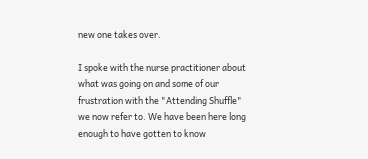new one takes over.

I spoke with the nurse practitioner about what was going on and some of our frustration with the "Attending Shuffle" we now refer to. We have been here long enough to have gotten to know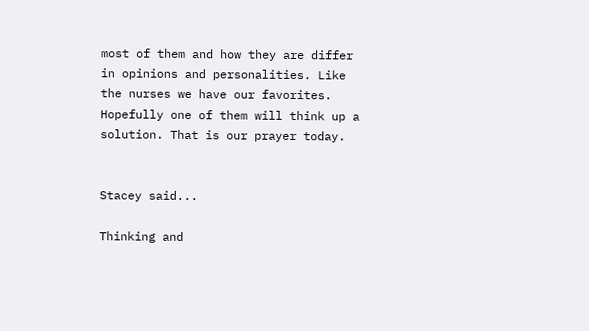most of them and how they are differ in opinions and personalities. Like the nurses we have our favorites. Hopefully one of them will think up a solution. That is our prayer today.


Stacey said...

Thinking and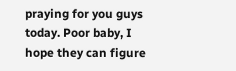praying for you guys today. Poor baby, I hope they can figure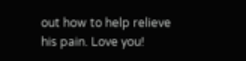out how to help relieve his pain. Love you!